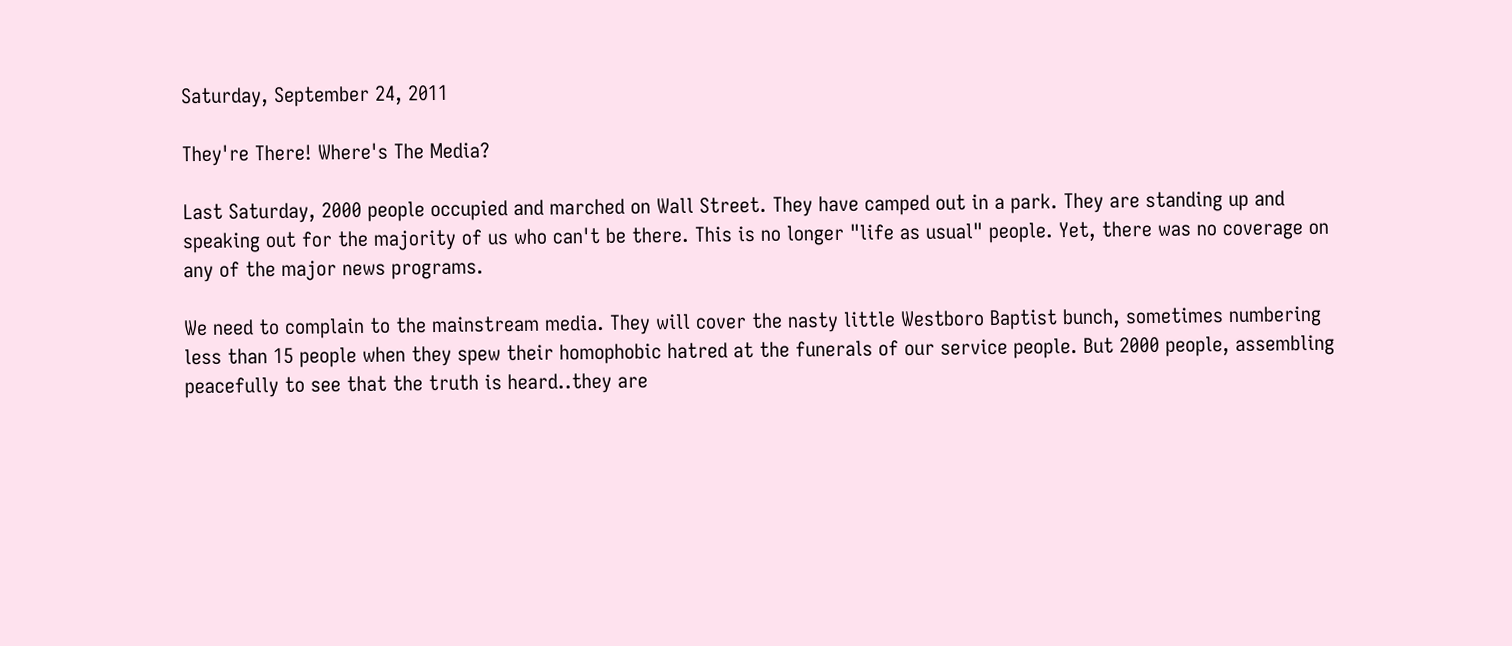Saturday, September 24, 2011

They're There! Where's The Media?

Last Saturday, 2000 people occupied and marched on Wall Street. They have camped out in a park. They are standing up and speaking out for the majority of us who can't be there. This is no longer "life as usual" people. Yet, there was no coverage on any of the major news programs.

We need to complain to the mainstream media. They will cover the nasty little Westboro Baptist bunch, sometimes numbering less than 15 people when they spew their homophobic hatred at the funerals of our service people. But 2000 people, assembling peacefully to see that the truth is heard..they are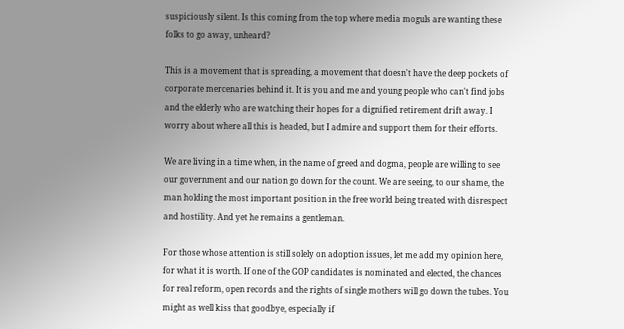suspiciously silent. Is this coming from the top where media moguls are wanting these folks to go away, unheard?

This is a movement that is spreading, a movement that doesn't have the deep pockets of corporate mercenaries behind it. It is you and me and young people who can't find jobs and the elderly who are watching their hopes for a dignified retirement drift away. I worry about where all this is headed, but I admire and support them for their efforts.

We are living in a time when, in the name of greed and dogma, people are willing to see our government and our nation go down for the count. We are seeing, to our shame, the man holding the most important position in the free world being treated with disrespect and hostility. And yet he remains a gentleman.

For those whose attention is still solely on adoption issues, let me add my opinion here, for what it is worth. If one of the GOP candidates is nominated and elected, the chances for real reform, open records and the rights of single mothers will go down the tubes. You might as well kiss that goodbye, especially if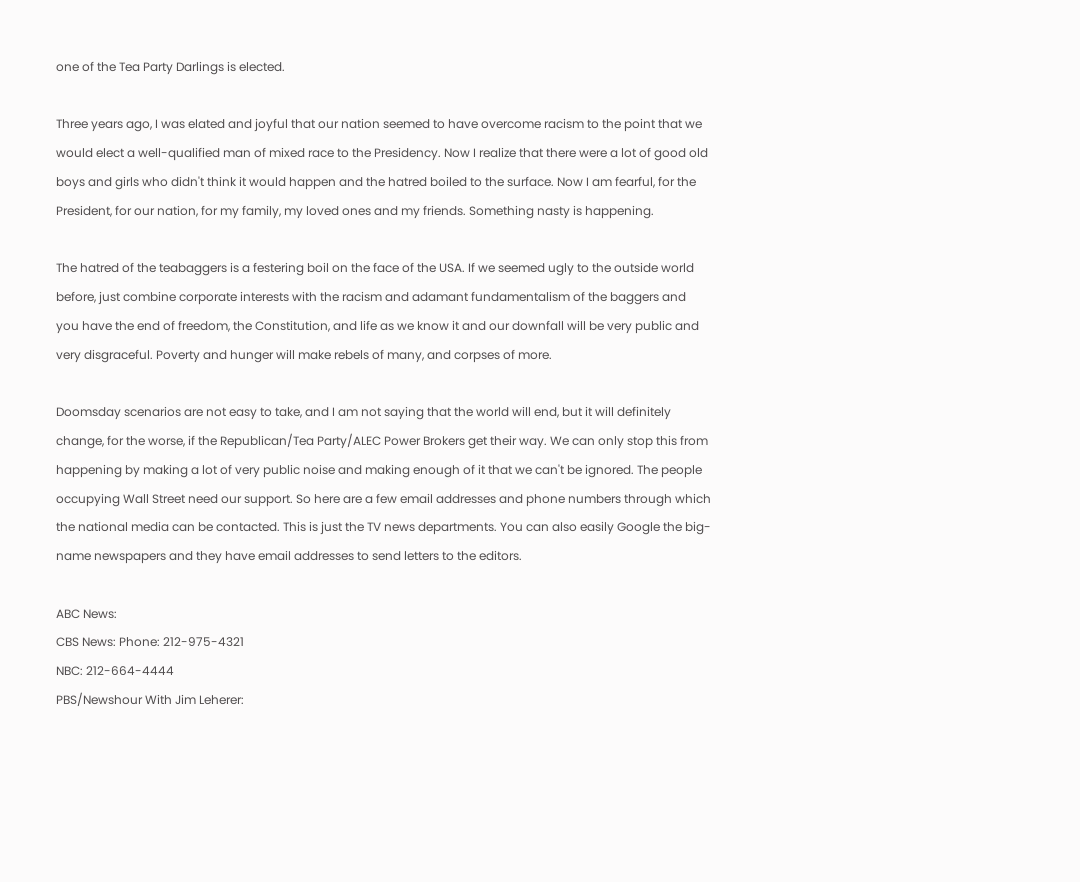one of the Tea Party Darlings is elected.

Three years ago, I was elated and joyful that our nation seemed to have overcome racism to the point that we would elect a well-qualified man of mixed race to the Presidency. Now I realize that there were a lot of good old boys and girls who didn't think it would happen and the hatred boiled to the surface. Now I am fearful, for the President, for our nation, for my family, my loved ones and my friends. Something nasty is happening.

The hatred of the teabaggers is a festering boil on the face of the USA. If we seemed ugly to the outside world before, just combine corporate interests with the racism and adamant fundamentalism of the baggers and you have the end of freedom, the Constitution, and life as we know it and our downfall will be very public and very disgraceful. Poverty and hunger will make rebels of many, and corpses of more.

Doomsday scenarios are not easy to take, and I am not saying that the world will end, but it will definitely change, for the worse, if the Republican/Tea Party/ALEC Power Brokers get their way. We can only stop this from happening by making a lot of very public noise and making enough of it that we can't be ignored. The people occupying Wall Street need our support. So here are a few email addresses and phone numbers through which the national media can be contacted. This is just the TV news departments. You can also easily Google the big-name newspapers and they have email addresses to send letters to the editors.

ABC News:
CBS News: Phone: 212-975-4321
NBC: 212-664-4444
PBS/Newshour With Jim Leherer: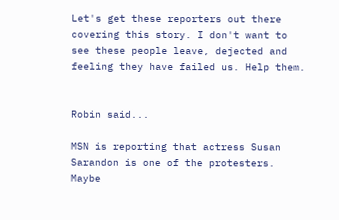Let's get these reporters out there covering this story. I don't want to see these people leave, dejected and feeling they have failed us. Help them.


Robin said...

MSN is reporting that actress Susan Sarandon is one of the protesters. Maybe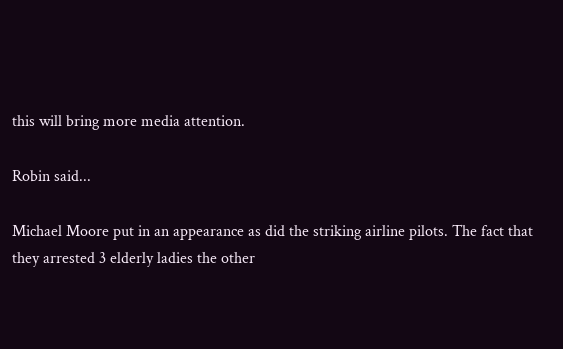this will bring more media attention.

Robin said...

Michael Moore put in an appearance as did the striking airline pilots. The fact that they arrested 3 elderly ladies the other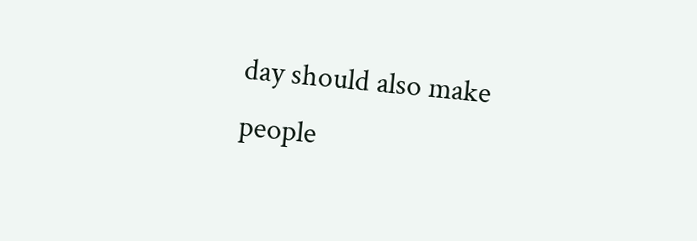day should also make people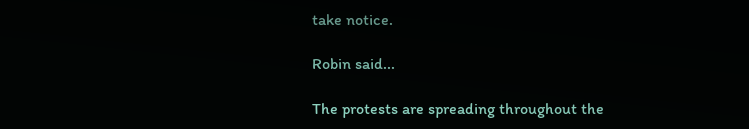take notice.

Robin said...

The protests are spreading throughout the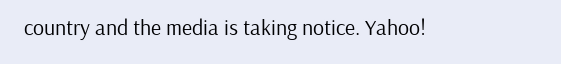country and the media is taking notice. Yahoo!